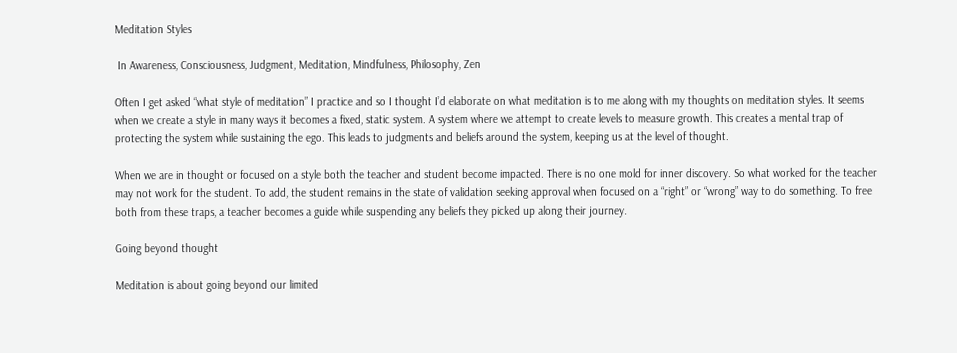Meditation Styles

 In Awareness, Consciousness, Judgment, Meditation, Mindfulness, Philosophy, Zen

Often I get asked “what style of meditation” I practice and so I thought I’d elaborate on what meditation is to me along with my thoughts on meditation styles. It seems when we create a style in many ways it becomes a fixed, static system. A system where we attempt to create levels to measure growth. This creates a mental trap of protecting the system while sustaining the ego. This leads to judgments and beliefs around the system, keeping us at the level of thought.

When we are in thought or focused on a style both the teacher and student become impacted. There is no one mold for inner discovery. So what worked for the teacher may not work for the student. To add, the student remains in the state of validation seeking approval when focused on a “right” or “wrong” way to do something. To free both from these traps, a teacher becomes a guide while suspending any beliefs they picked up along their journey.

Going beyond thought

Meditation is about going beyond our limited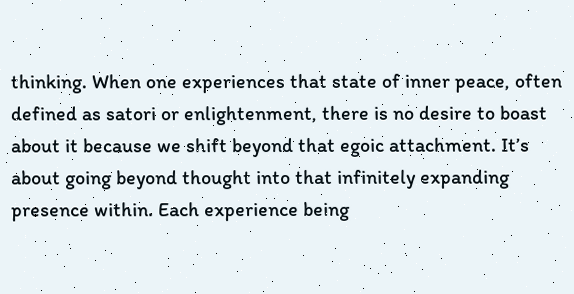thinking. When one experiences that state of inner peace, often defined as satori or enlightenment, there is no desire to boast about it because we shift beyond that egoic attachment. It’s about going beyond thought into that infinitely expanding presence within. Each experience being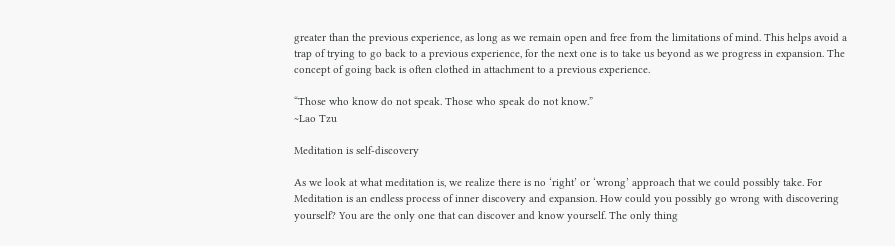greater than the previous experience, as long as we remain open and free from the limitations of mind. This helps avoid a trap of trying to go back to a previous experience, for the next one is to take us beyond as we progress in expansion. The concept of going back is often clothed in attachment to a previous experience.

“Those who know do not speak. Those who speak do not know.”
~Lao Tzu

Meditation is self-discovery

As we look at what meditation is, we realize there is no ‘right’ or ‘wrong’ approach that we could possibly take. For Meditation is an endless process of inner discovery and expansion. How could you possibly go wrong with discovering yourself? You are the only one that can discover and know yourself. The only thing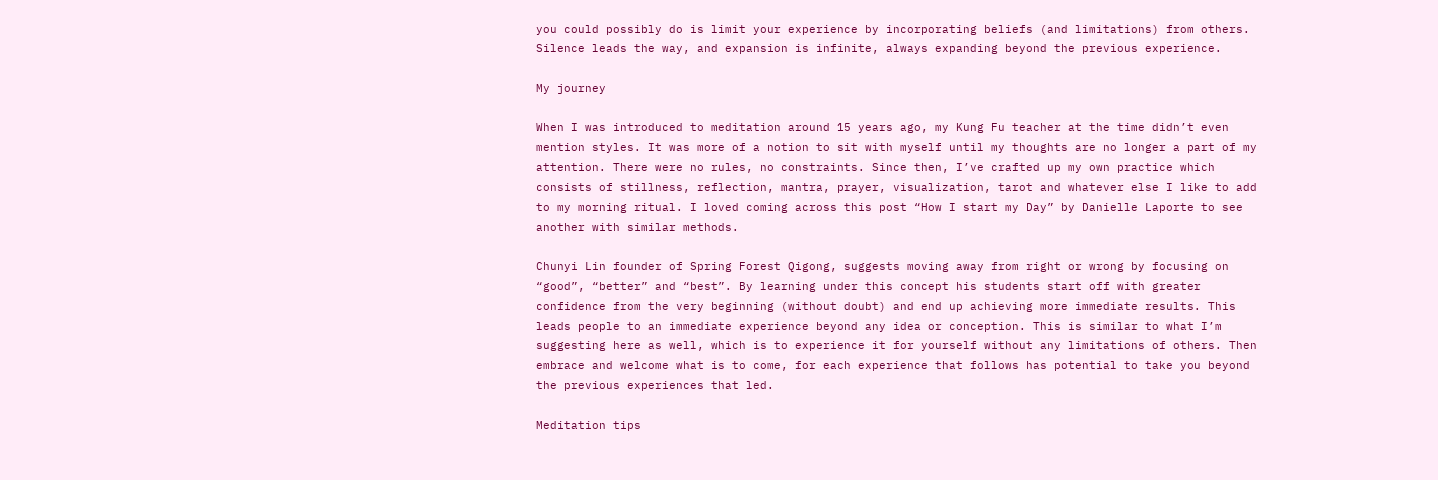you could possibly do is limit your experience by incorporating beliefs (and limitations) from others. Silence leads the way, and expansion is infinite, always expanding beyond the previous experience.

My journey

When I was introduced to meditation around 15 years ago, my Kung Fu teacher at the time didn’t even mention styles. It was more of a notion to sit with myself until my thoughts are no longer a part of my attention. There were no rules, no constraints. Since then, I’ve crafted up my own practice which consists of stillness, reflection, mantra, prayer, visualization, tarot and whatever else I like to add to my morning ritual. I loved coming across this post “How I start my Day” by Danielle Laporte to see another with similar methods.

Chunyi Lin founder of Spring Forest Qigong, suggests moving away from right or wrong by focusing on “good”, “better” and “best”. By learning under this concept his students start off with greater confidence from the very beginning (without doubt) and end up achieving more immediate results. This leads people to an immediate experience beyond any idea or conception. This is similar to what I’m suggesting here as well, which is to experience it for yourself without any limitations of others. Then embrace and welcome what is to come, for each experience that follows has potential to take you beyond the previous experiences that led.

Meditation tips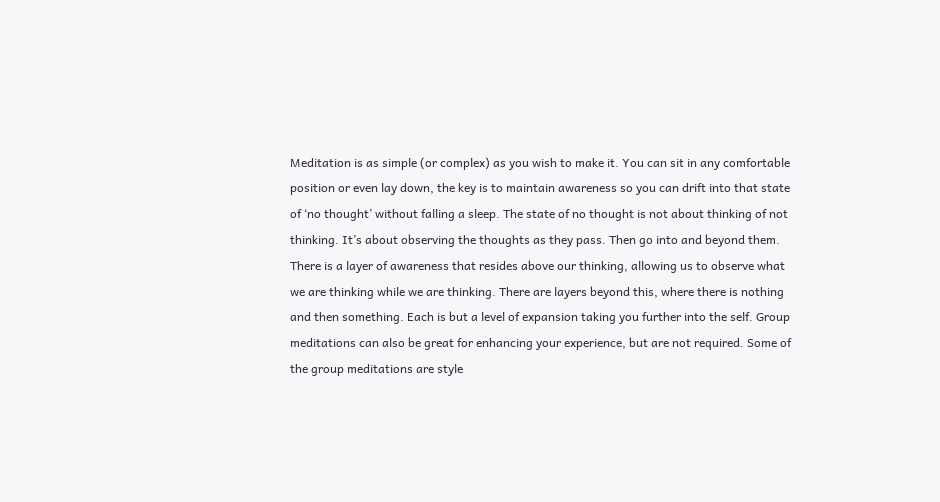Meditation is as simple (or complex) as you wish to make it. You can sit in any comfortable position or even lay down, the key is to maintain awareness so you can drift into that state of ‘no thought’ without falling a sleep. The state of no thought is not about thinking of not thinking. It’s about observing the thoughts as they pass. Then go into and beyond them. There is a layer of awareness that resides above our thinking, allowing us to observe what we are thinking while we are thinking. There are layers beyond this, where there is nothing and then something. Each is but a level of expansion taking you further into the self. Group meditations can also be great for enhancing your experience, but are not required. Some of the group meditations are style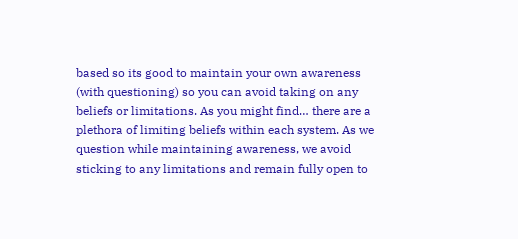based so its good to maintain your own awareness (with questioning) so you can avoid taking on any beliefs or limitations. As you might find… there are a plethora of limiting beliefs within each system. As we question while maintaining awareness, we avoid sticking to any limitations and remain fully open to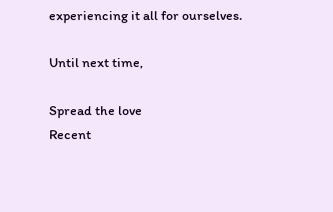experiencing it all for ourselves.

Until next time,

Spread the love
Recent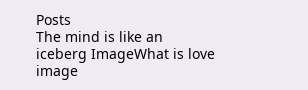Posts
The mind is like an iceberg ImageWhat is love image